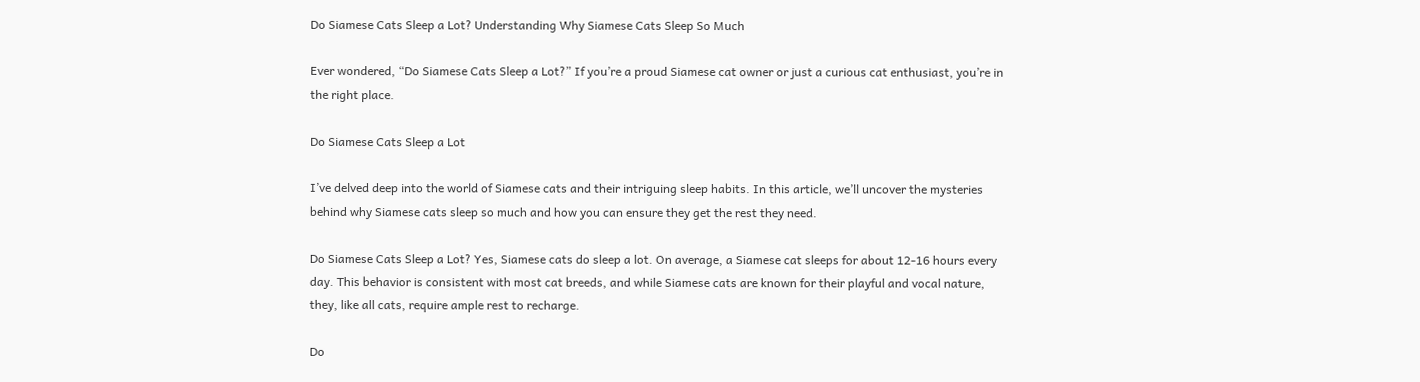Do Siamese Cats Sleep a Lot? Understanding Why Siamese Cats Sleep So Much

Ever wondered, “Do Siamese Cats Sleep a Lot?” If you’re a proud Siamese cat owner or just a curious cat enthusiast, you’re in the right place.

Do Siamese Cats Sleep a Lot

I’ve delved deep into the world of Siamese cats and their intriguing sleep habits. In this article, we’ll uncover the mysteries behind why Siamese cats sleep so much and how you can ensure they get the rest they need.

Do Siamese Cats Sleep a Lot? Yes, Siamese cats do sleep a lot. On average, a Siamese cat sleeps for about 12-16 hours every day. This behavior is consistent with most cat breeds, and while Siamese cats are known for their playful and vocal nature, they, like all cats, require ample rest to recharge.

Do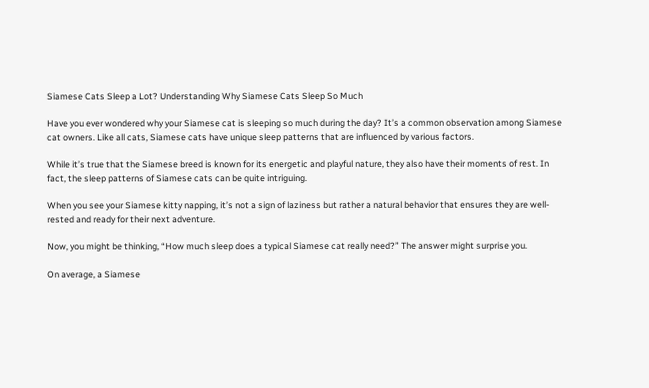Siamese Cats Sleep a Lot? Understanding Why Siamese Cats Sleep So Much

Have you ever wondered why your Siamese cat is sleeping so much during the day? It’s a common observation among Siamese cat owners. Like all cats, Siamese cats have unique sleep patterns that are influenced by various factors.

While it’s true that the Siamese breed is known for its energetic and playful nature, they also have their moments of rest. In fact, the sleep patterns of Siamese cats can be quite intriguing.

When you see your Siamese kitty napping, it’s not a sign of laziness but rather a natural behavior that ensures they are well-rested and ready for their next adventure.

Now, you might be thinking, “How much sleep does a typical Siamese cat really need?” The answer might surprise you.

On average, a Siamese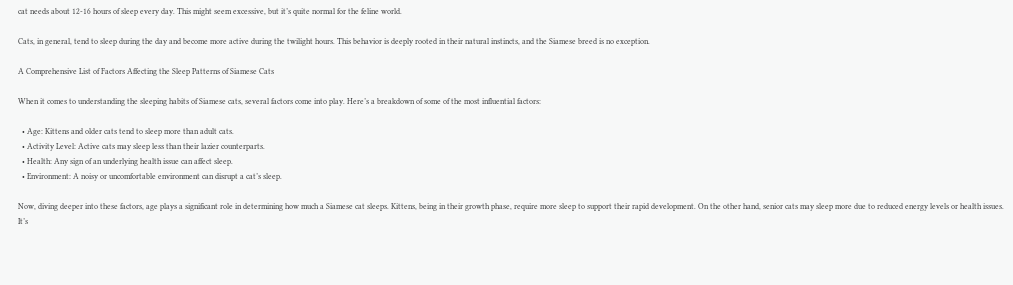cat needs about 12-16 hours of sleep every day. This might seem excessive, but it’s quite normal for the feline world.

Cats, in general, tend to sleep during the day and become more active during the twilight hours. This behavior is deeply rooted in their natural instincts, and the Siamese breed is no exception.

A Comprehensive List of Factors Affecting the Sleep Patterns of Siamese Cats

When it comes to understanding the sleeping habits of Siamese cats, several factors come into play. Here’s a breakdown of some of the most influential factors:

  • Age: Kittens and older cats tend to sleep more than adult cats.
  • Activity Level: Active cats may sleep less than their lazier counterparts.
  • Health: Any sign of an underlying health issue can affect sleep.
  • Environment: A noisy or uncomfortable environment can disrupt a cat’s sleep.

Now, diving deeper into these factors, age plays a significant role in determining how much a Siamese cat sleeps. Kittens, being in their growth phase, require more sleep to support their rapid development. On the other hand, senior cats may sleep more due to reduced energy levels or health issues. It’s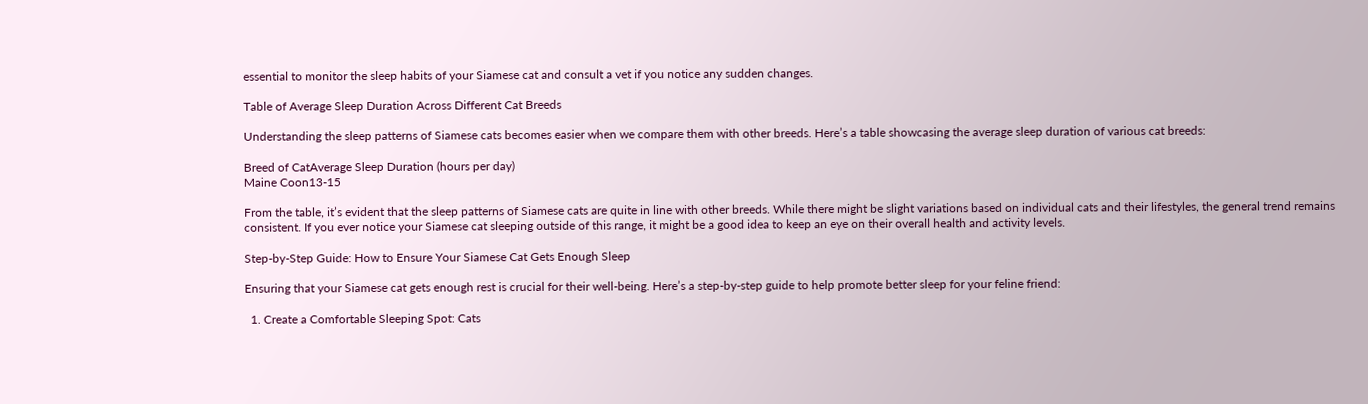essential to monitor the sleep habits of your Siamese cat and consult a vet if you notice any sudden changes.

Table of Average Sleep Duration Across Different Cat Breeds

Understanding the sleep patterns of Siamese cats becomes easier when we compare them with other breeds. Here’s a table showcasing the average sleep duration of various cat breeds:

Breed of CatAverage Sleep Duration (hours per day)
Maine Coon13-15

From the table, it’s evident that the sleep patterns of Siamese cats are quite in line with other breeds. While there might be slight variations based on individual cats and their lifestyles, the general trend remains consistent. If you ever notice your Siamese cat sleeping outside of this range, it might be a good idea to keep an eye on their overall health and activity levels.

Step-by-Step Guide: How to Ensure Your Siamese Cat Gets Enough Sleep

Ensuring that your Siamese cat gets enough rest is crucial for their well-being. Here’s a step-by-step guide to help promote better sleep for your feline friend:

  1. Create a Comfortable Sleeping Spot: Cats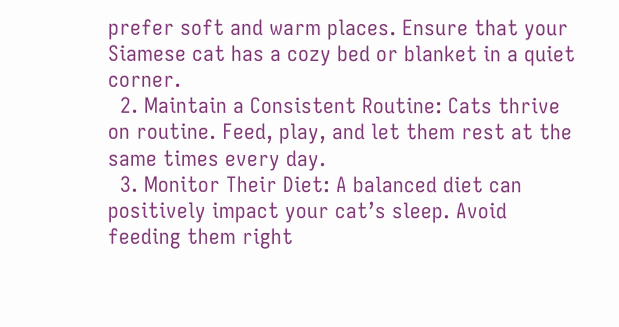prefer soft and warm places. Ensure that your Siamese cat has a cozy bed or blanket in a quiet corner.
  2. Maintain a Consistent Routine: Cats thrive on routine. Feed, play, and let them rest at the same times every day.
  3. Monitor Their Diet: A balanced diet can positively impact your cat’s sleep. Avoid feeding them right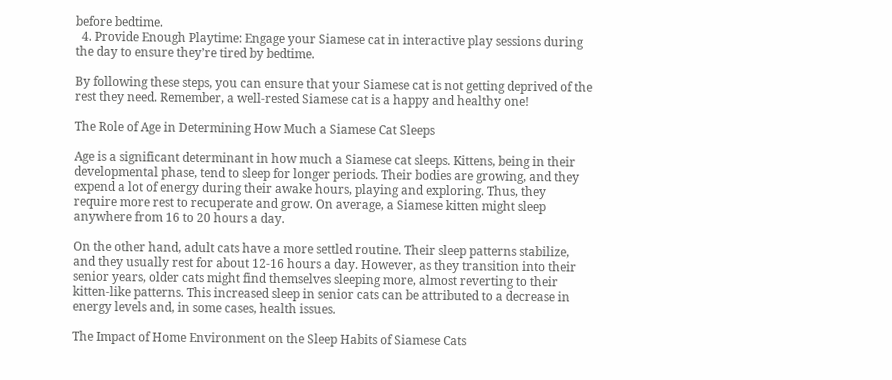before bedtime.
  4. Provide Enough Playtime: Engage your Siamese cat in interactive play sessions during the day to ensure they’re tired by bedtime.

By following these steps, you can ensure that your Siamese cat is not getting deprived of the rest they need. Remember, a well-rested Siamese cat is a happy and healthy one!

The Role of Age in Determining How Much a Siamese Cat Sleeps

Age is a significant determinant in how much a Siamese cat sleeps. Kittens, being in their developmental phase, tend to sleep for longer periods. Their bodies are growing, and they expend a lot of energy during their awake hours, playing and exploring. Thus, they require more rest to recuperate and grow. On average, a Siamese kitten might sleep anywhere from 16 to 20 hours a day.

On the other hand, adult cats have a more settled routine. Their sleep patterns stabilize, and they usually rest for about 12-16 hours a day. However, as they transition into their senior years, older cats might find themselves sleeping more, almost reverting to their kitten-like patterns. This increased sleep in senior cats can be attributed to a decrease in energy levels and, in some cases, health issues.

The Impact of Home Environment on the Sleep Habits of Siamese Cats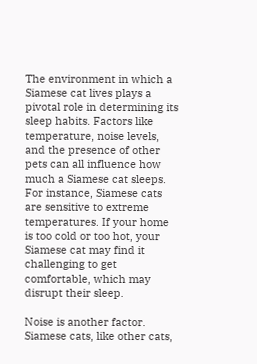The environment in which a Siamese cat lives plays a pivotal role in determining its sleep habits. Factors like temperature, noise levels, and the presence of other pets can all influence how much a Siamese cat sleeps. For instance, Siamese cats are sensitive to extreme temperatures. If your home is too cold or too hot, your Siamese cat may find it challenging to get comfortable, which may disrupt their sleep.

Noise is another factor. Siamese cats, like other cats,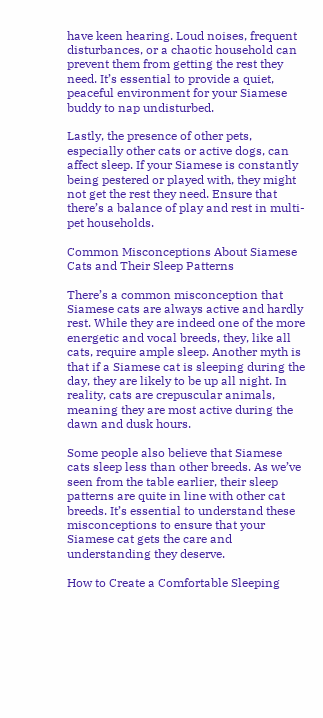have keen hearing. Loud noises, frequent disturbances, or a chaotic household can prevent them from getting the rest they need. It’s essential to provide a quiet, peaceful environment for your Siamese buddy to nap undisturbed.

Lastly, the presence of other pets, especially other cats or active dogs, can affect sleep. If your Siamese is constantly being pestered or played with, they might not get the rest they need. Ensure that there’s a balance of play and rest in multi-pet households.

Common Misconceptions About Siamese Cats and Their Sleep Patterns

There’s a common misconception that Siamese cats are always active and hardly rest. While they are indeed one of the more energetic and vocal breeds, they, like all cats, require ample sleep. Another myth is that if a Siamese cat is sleeping during the day, they are likely to be up all night. In reality, cats are crepuscular animals, meaning they are most active during the dawn and dusk hours.

Some people also believe that Siamese cats sleep less than other breeds. As we’ve seen from the table earlier, their sleep patterns are quite in line with other cat breeds. It’s essential to understand these misconceptions to ensure that your Siamese cat gets the care and understanding they deserve.

How to Create a Comfortable Sleeping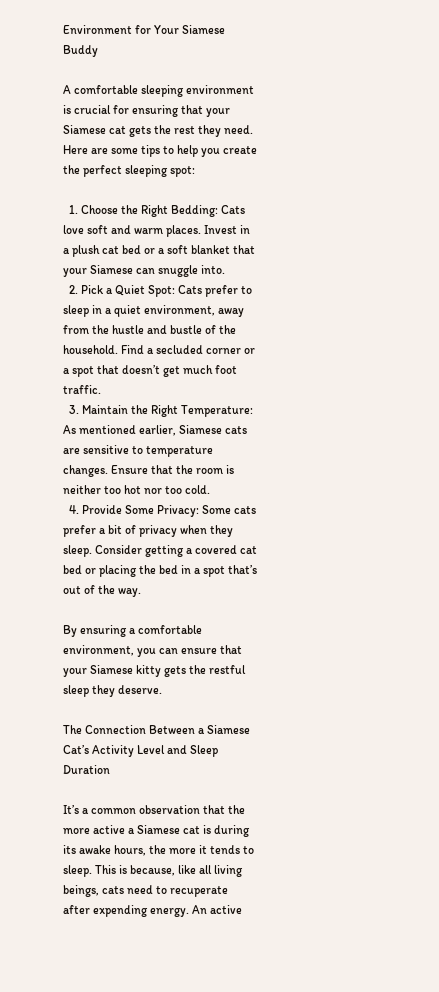Environment for Your Siamese Buddy

A comfortable sleeping environment is crucial for ensuring that your Siamese cat gets the rest they need. Here are some tips to help you create the perfect sleeping spot:

  1. Choose the Right Bedding: Cats love soft and warm places. Invest in a plush cat bed or a soft blanket that your Siamese can snuggle into.
  2. Pick a Quiet Spot: Cats prefer to sleep in a quiet environment, away from the hustle and bustle of the household. Find a secluded corner or a spot that doesn’t get much foot traffic.
  3. Maintain the Right Temperature: As mentioned earlier, Siamese cats are sensitive to temperature changes. Ensure that the room is neither too hot nor too cold.
  4. Provide Some Privacy: Some cats prefer a bit of privacy when they sleep. Consider getting a covered cat bed or placing the bed in a spot that’s out of the way.

By ensuring a comfortable environment, you can ensure that your Siamese kitty gets the restful sleep they deserve.

The Connection Between a Siamese Cat’s Activity Level and Sleep Duration

It’s a common observation that the more active a Siamese cat is during its awake hours, the more it tends to sleep. This is because, like all living beings, cats need to recuperate after expending energy. An active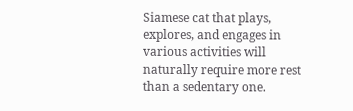Siamese cat that plays, explores, and engages in various activities will naturally require more rest than a sedentary one.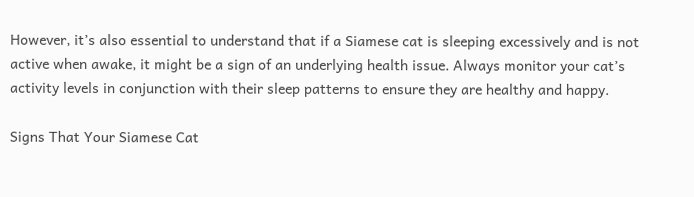However, it’s also essential to understand that if a Siamese cat is sleeping excessively and is not active when awake, it might be a sign of an underlying health issue. Always monitor your cat’s activity levels in conjunction with their sleep patterns to ensure they are healthy and happy.

Signs That Your Siamese Cat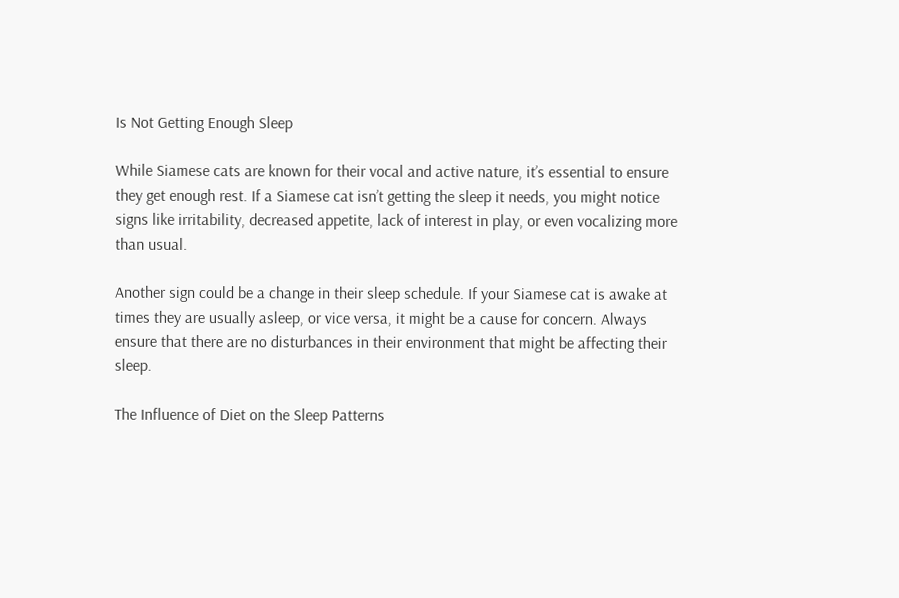Is Not Getting Enough Sleep

While Siamese cats are known for their vocal and active nature, it’s essential to ensure they get enough rest. If a Siamese cat isn’t getting the sleep it needs, you might notice signs like irritability, decreased appetite, lack of interest in play, or even vocalizing more than usual.

Another sign could be a change in their sleep schedule. If your Siamese cat is awake at times they are usually asleep, or vice versa, it might be a cause for concern. Always ensure that there are no disturbances in their environment that might be affecting their sleep.

The Influence of Diet on the Sleep Patterns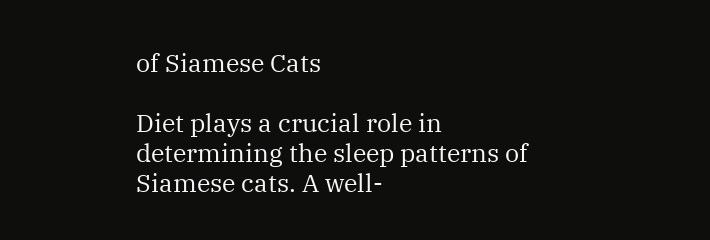of Siamese Cats

Diet plays a crucial role in determining the sleep patterns of Siamese cats. A well-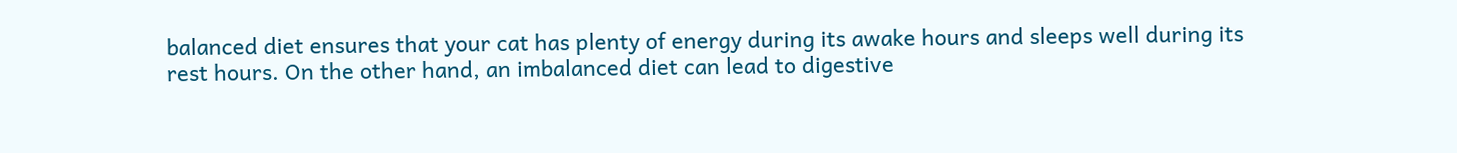balanced diet ensures that your cat has plenty of energy during its awake hours and sleeps well during its rest hours. On the other hand, an imbalanced diet can lead to digestive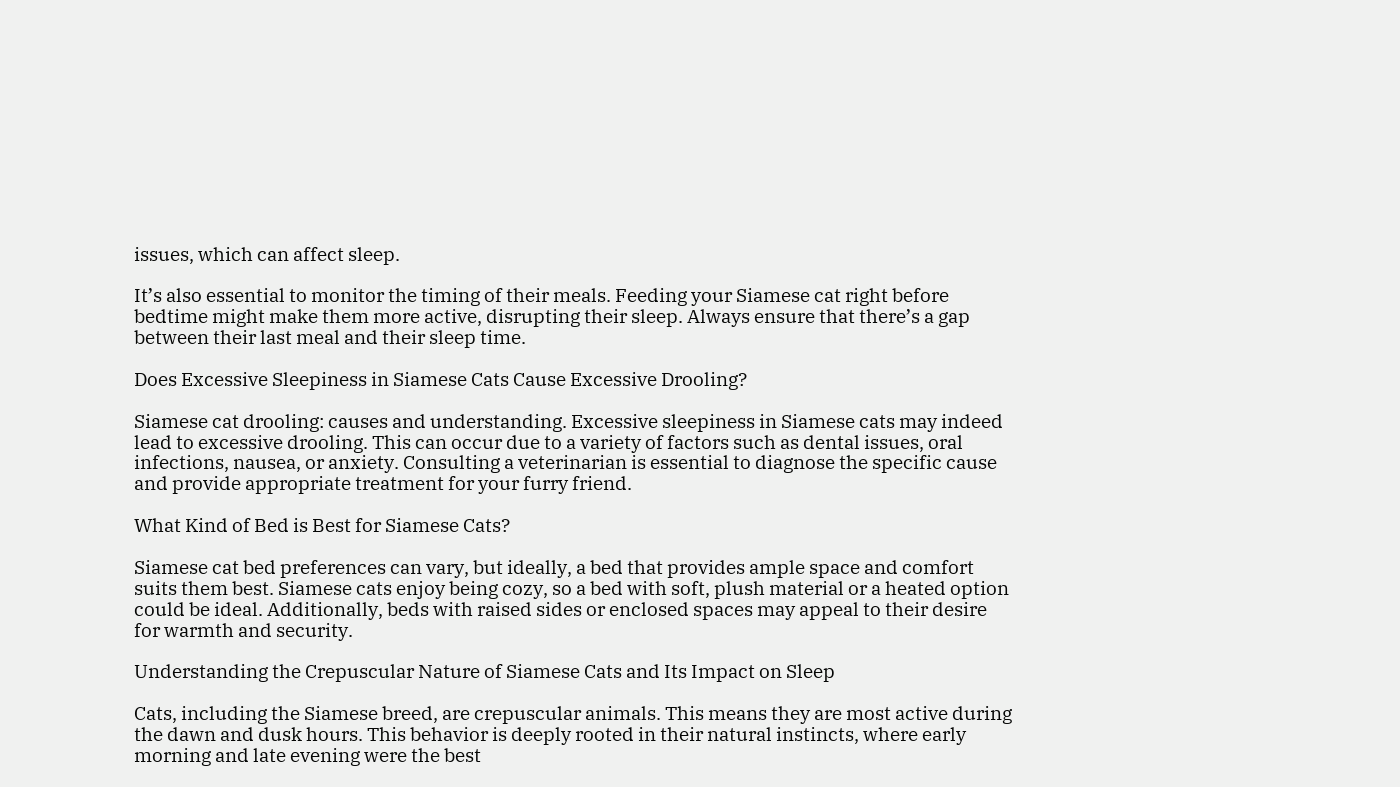issues, which can affect sleep.

It’s also essential to monitor the timing of their meals. Feeding your Siamese cat right before bedtime might make them more active, disrupting their sleep. Always ensure that there’s a gap between their last meal and their sleep time.

Does Excessive Sleepiness in Siamese Cats Cause Excessive Drooling?

Siamese cat drooling: causes and understanding. Excessive sleepiness in Siamese cats may indeed lead to excessive drooling. This can occur due to a variety of factors such as dental issues, oral infections, nausea, or anxiety. Consulting a veterinarian is essential to diagnose the specific cause and provide appropriate treatment for your furry friend.

What Kind of Bed is Best for Siamese Cats?

Siamese cat bed preferences can vary, but ideally, a bed that provides ample space and comfort suits them best. Siamese cats enjoy being cozy, so a bed with soft, plush material or a heated option could be ideal. Additionally, beds with raised sides or enclosed spaces may appeal to their desire for warmth and security.

Understanding the Crepuscular Nature of Siamese Cats and Its Impact on Sleep

Cats, including the Siamese breed, are crepuscular animals. This means they are most active during the dawn and dusk hours. This behavior is deeply rooted in their natural instincts, where early morning and late evening were the best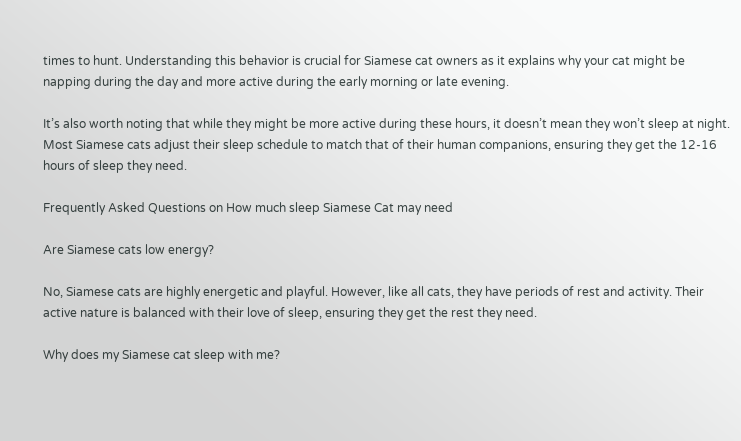times to hunt. Understanding this behavior is crucial for Siamese cat owners as it explains why your cat might be napping during the day and more active during the early morning or late evening.

It’s also worth noting that while they might be more active during these hours, it doesn’t mean they won’t sleep at night. Most Siamese cats adjust their sleep schedule to match that of their human companions, ensuring they get the 12-16 hours of sleep they need.

Frequently Asked Questions on How much sleep Siamese Cat may need

Are Siamese cats low energy?

No, Siamese cats are highly energetic and playful. However, like all cats, they have periods of rest and activity. Their active nature is balanced with their love of sleep, ensuring they get the rest they need.

Why does my Siamese cat sleep with me?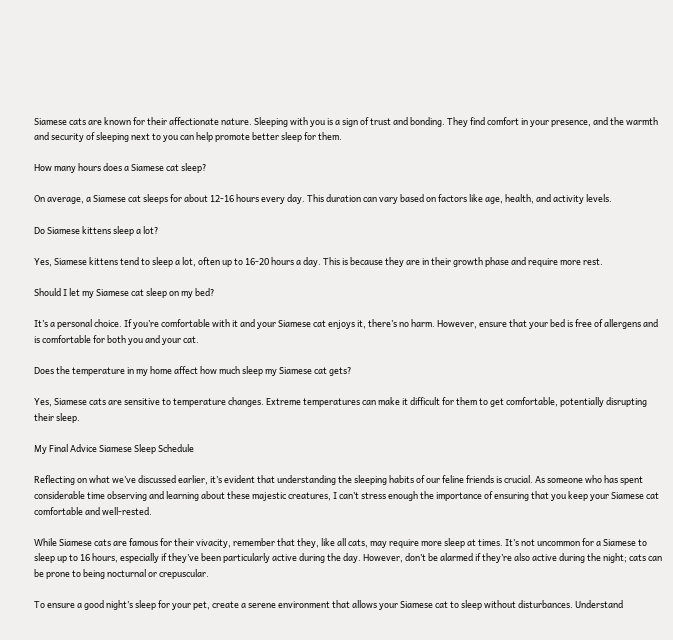Siamese cats are known for their affectionate nature. Sleeping with you is a sign of trust and bonding. They find comfort in your presence, and the warmth and security of sleeping next to you can help promote better sleep for them.

How many hours does a Siamese cat sleep?

On average, a Siamese cat sleeps for about 12-16 hours every day. This duration can vary based on factors like age, health, and activity levels.

Do Siamese kittens sleep a lot?

Yes, Siamese kittens tend to sleep a lot, often up to 16-20 hours a day. This is because they are in their growth phase and require more rest.

Should I let my Siamese cat sleep on my bed?

It’s a personal choice. If you’re comfortable with it and your Siamese cat enjoys it, there’s no harm. However, ensure that your bed is free of allergens and is comfortable for both you and your cat.

Does the temperature in my home affect how much sleep my Siamese cat gets?

Yes, Siamese cats are sensitive to temperature changes. Extreme temperatures can make it difficult for them to get comfortable, potentially disrupting their sleep.

My Final Advice Siamese Sleep Schedule

Reflecting on what we’ve discussed earlier, it’s evident that understanding the sleeping habits of our feline friends is crucial. As someone who has spent considerable time observing and learning about these majestic creatures, I can’t stress enough the importance of ensuring that you keep your Siamese cat comfortable and well-rested.

While Siamese cats are famous for their vivacity, remember that they, like all cats, may require more sleep at times. It’s not uncommon for a Siamese to sleep up to 16 hours, especially if they’ve been particularly active during the day. However, don’t be alarmed if they’re also active during the night; cats can be prone to being nocturnal or crepuscular.

To ensure a good night’s sleep for your pet, create a serene environment that allows your Siamese cat to sleep without disturbances. Understand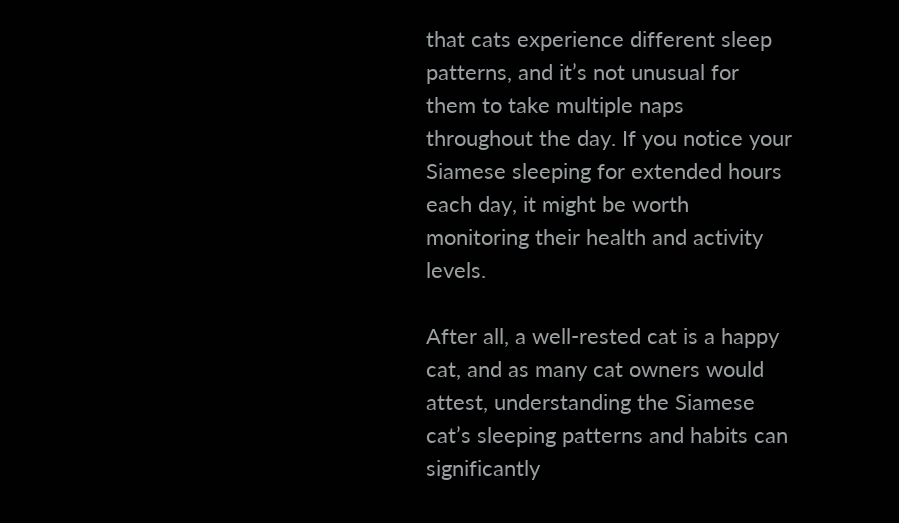that cats experience different sleep patterns, and it’s not unusual for them to take multiple naps throughout the day. If you notice your Siamese sleeping for extended hours each day, it might be worth monitoring their health and activity levels.

After all, a well-rested cat is a happy cat, and as many cat owners would attest, understanding the Siamese cat’s sleeping patterns and habits can significantly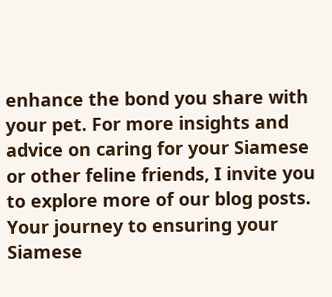enhance the bond you share with your pet. For more insights and advice on caring for your Siamese or other feline friends, I invite you to explore more of our blog posts. Your journey to ensuring your Siamese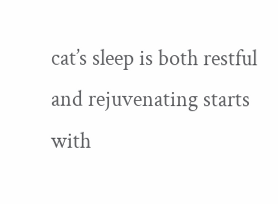cat’s sleep is both restful and rejuvenating starts with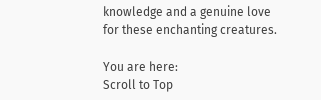knowledge and a genuine love for these enchanting creatures.

You are here:
Scroll to Top